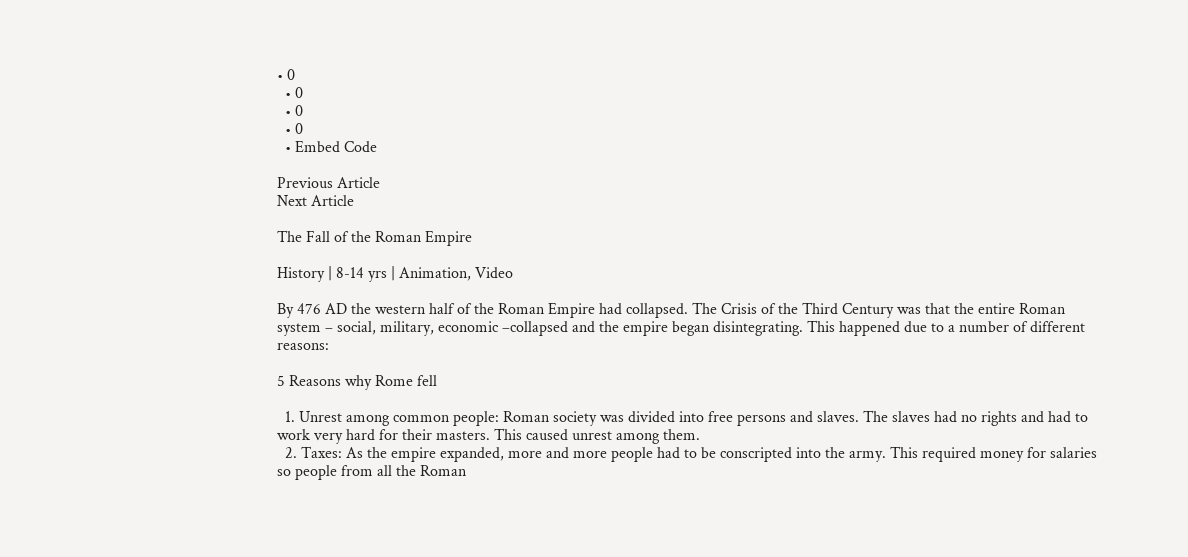• 0
  • 0
  • 0
  • 0
  • Embed Code

Previous Article
Next Article

The Fall of the Roman Empire

History | 8-14 yrs | Animation, Video

By 476 AD the western half of the Roman Empire had collapsed. The Crisis of the Third Century was that the entire Roman system – social, military, economic –collapsed and the empire began disintegrating. This happened due to a number of different reasons:

5 Reasons why Rome fell

  1. Unrest among common people: Roman society was divided into free persons and slaves. The slaves had no rights and had to work very hard for their masters. This caused unrest among them.
  2. Taxes: As the empire expanded, more and more people had to be conscripted into the army. This required money for salaries so people from all the Roman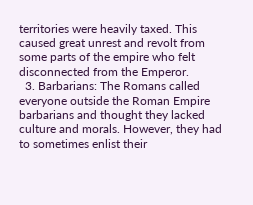territories were heavily taxed. This caused great unrest and revolt from some parts of the empire who felt disconnected from the Emperor.
  3. Barbarians: The Romans called everyone outside the Roman Empire barbarians and thought they lacked culture and morals. However, they had to sometimes enlist their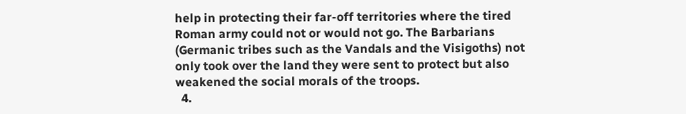help in protecting their far-off territories where the tired Roman army could not or would not go. The Barbarians (Germanic tribes such as the Vandals and the Visigoths) not only took over the land they were sent to protect but also weakened the social morals of the troops.
  4.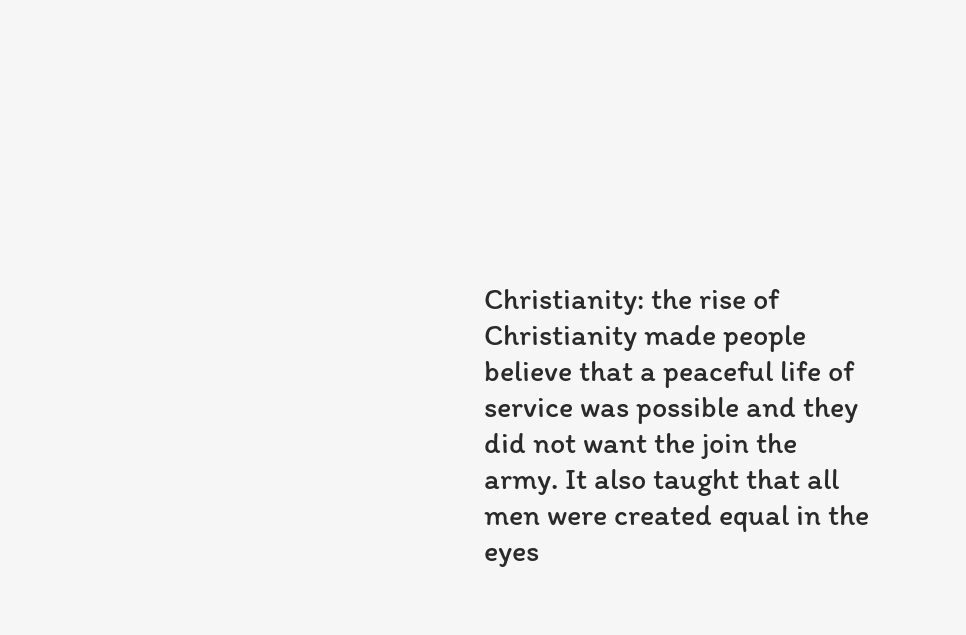Christianity: the rise of Christianity made people believe that a peaceful life of service was possible and they did not want the join the army. It also taught that all men were created equal in the eyes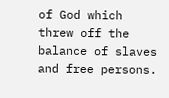of God which threw off the balance of slaves and free persons.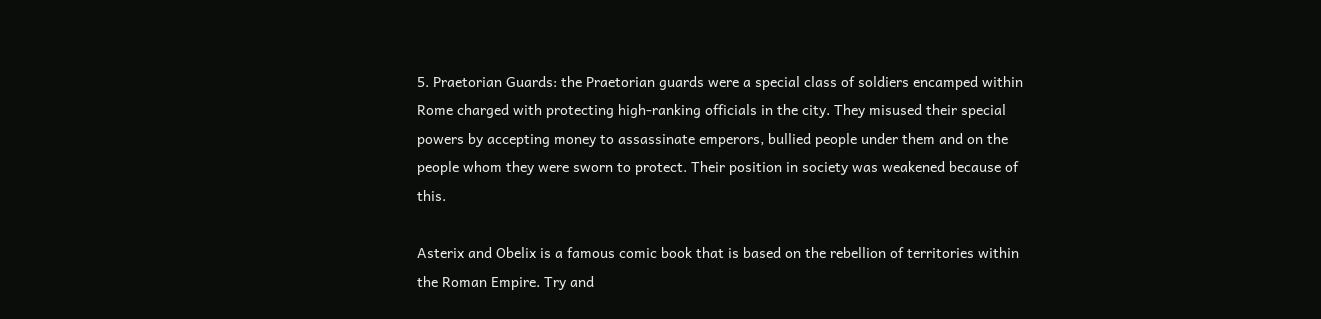5. Praetorian Guards: the Praetorian guards were a special class of soldiers encamped within Rome charged with protecting high-ranking officials in the city. They misused their special powers by accepting money to assassinate emperors, bullied people under them and on the people whom they were sworn to protect. Their position in society was weakened because of this.

Asterix and Obelix is a famous comic book that is based on the rebellion of territories within the Roman Empire. Try and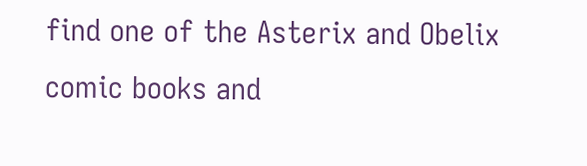find one of the Asterix and Obelix comic books and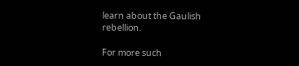learn about the Gaulish rebellion.

For more such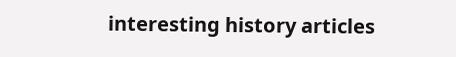interesting history articles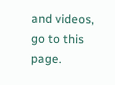and videos, go to this page.